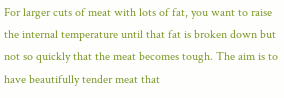For larger cuts of meat with lots of fat, you want to raise the internal temperature until that fat is broken down but not so quickly that the meat becomes tough. The aim is to have beautifully tender meat that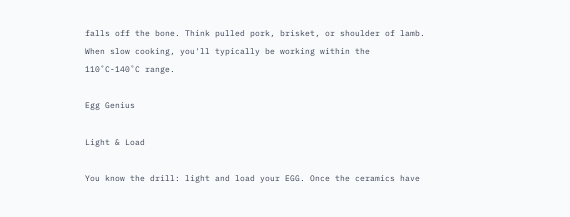falls off the bone. Think pulled pork, brisket, or shoulder of lamb. When slow cooking, you'll typically be working within the 110˚C-140˚C range.

Egg Genius

Light & Load

You know the drill: light and load your EGG. Once the ceramics have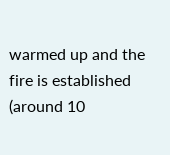warmed up and the fire is established (around 10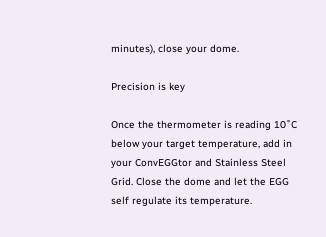minutes), close your dome.

Precision is key

Once the thermometer is reading 10˚C below your target temperature, add in your ConvEGGtor and Stainless Steel Grid. Close the dome and let the EGG self regulate its temperature.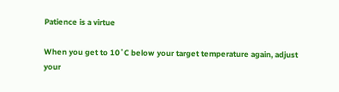Patience is a virtue

When you get to 10˚C below your target temperature again, adjust your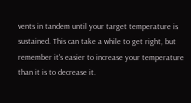vents in tandem until your target temperature is sustained. This can take a while to get right, but remember it's easier to increase your temperature than it is to decrease it.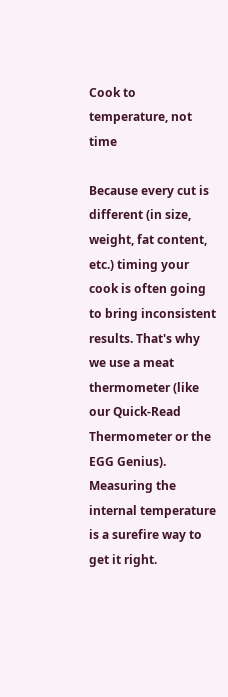Cook to temperature, not time

Because every cut is different (in size, weight, fat content, etc.) timing your cook is often going to bring inconsistent results. That's why we use a meat thermometer (like our Quick-Read Thermometer or the EGG Genius). Measuring the internal temperature is a surefire way to get it right.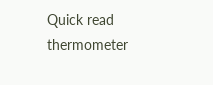Quick read thermometer